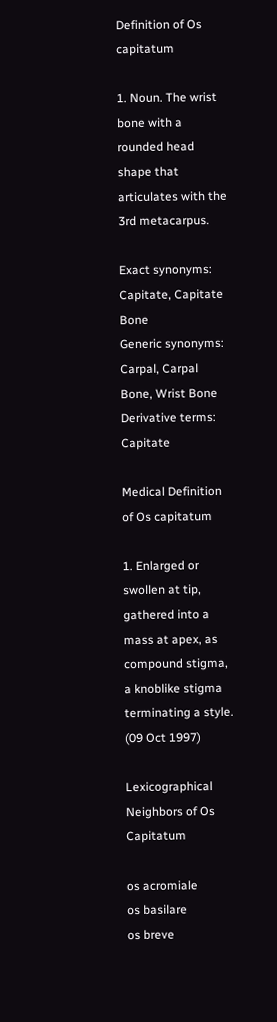Definition of Os capitatum

1. Noun. The wrist bone with a rounded head shape that articulates with the 3rd metacarpus.

Exact synonyms: Capitate, Capitate Bone
Generic synonyms: Carpal, Carpal Bone, Wrist Bone
Derivative terms: Capitate

Medical Definition of Os capitatum

1. Enlarged or swollen at tip, gathered into a mass at apex, as compound stigma, a knoblike stigma terminating a style. (09 Oct 1997)

Lexicographical Neighbors of Os Capitatum

os acromiale
os basilare
os breve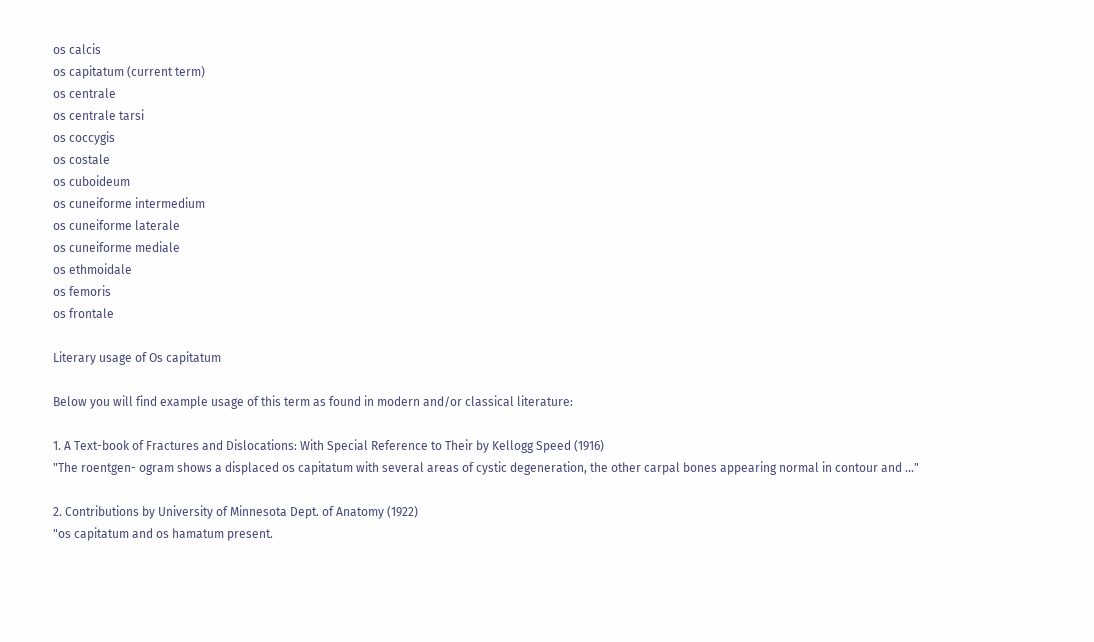os calcis
os capitatum (current term)
os centrale
os centrale tarsi
os coccygis
os costale
os cuboideum
os cuneiforme intermedium
os cuneiforme laterale
os cuneiforme mediale
os ethmoidale
os femoris
os frontale

Literary usage of Os capitatum

Below you will find example usage of this term as found in modern and/or classical literature:

1. A Text-book of Fractures and Dislocations: With Special Reference to Their by Kellogg Speed (1916)
"The roentgen- ogram shows a displaced os capitatum with several areas of cystic degeneration, the other carpal bones appearing normal in contour and ..."

2. Contributions by University of Minnesota Dept. of Anatomy (1922)
"os capitatum and os hamatum present.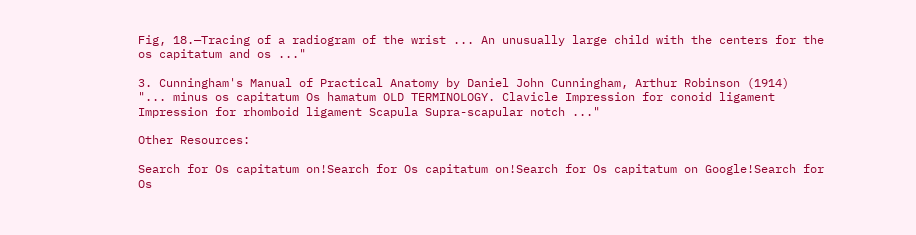Fig, 18.—Tracing of a radiogram of the wrist ... An unusually large child with the centers for the os capitatum and os ..."

3. Cunningham's Manual of Practical Anatomy by Daniel John Cunningham, Arthur Robinson (1914)
"... minus os capitatum Os hamatum OLD TERMINOLOGY. Clavicle Impression for conoid ligament Impression for rhomboid ligament Scapula Supra-scapular notch ..."

Other Resources:

Search for Os capitatum on!Search for Os capitatum on!Search for Os capitatum on Google!Search for Os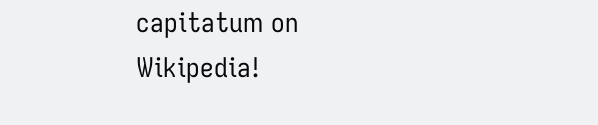capitatum on Wikipedia!